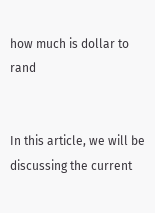how much is dollar to rand


In this article, we will be discussing the current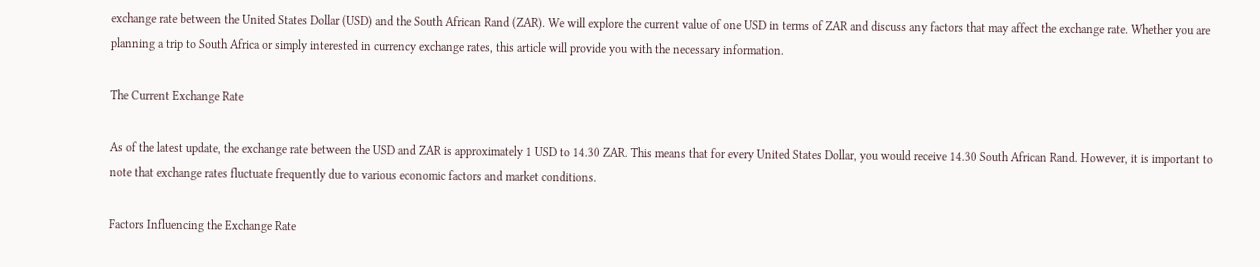exchange rate between the United States Dollar (USD) and the South African Rand (ZAR). We will explore the current value of one USD in terms of ZAR and discuss any factors that may affect the exchange rate. Whether you are planning a trip to South Africa or simply interested in currency exchange rates, this article will provide you with the necessary information.

The Current Exchange Rate

As of the latest update, the exchange rate between the USD and ZAR is approximately 1 USD to 14.30 ZAR. This means that for every United States Dollar, you would receive 14.30 South African Rand. However, it is important to note that exchange rates fluctuate frequently due to various economic factors and market conditions.

Factors Influencing the Exchange Rate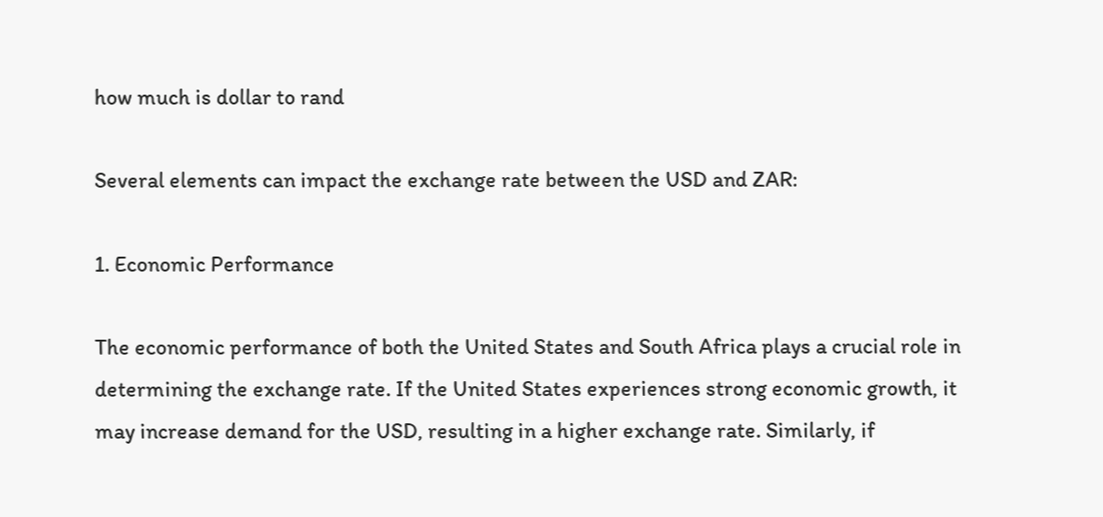how much is dollar to rand

Several elements can impact the exchange rate between the USD and ZAR:

1. Economic Performance

The economic performance of both the United States and South Africa plays a crucial role in determining the exchange rate. If the United States experiences strong economic growth, it may increase demand for the USD, resulting in a higher exchange rate. Similarly, if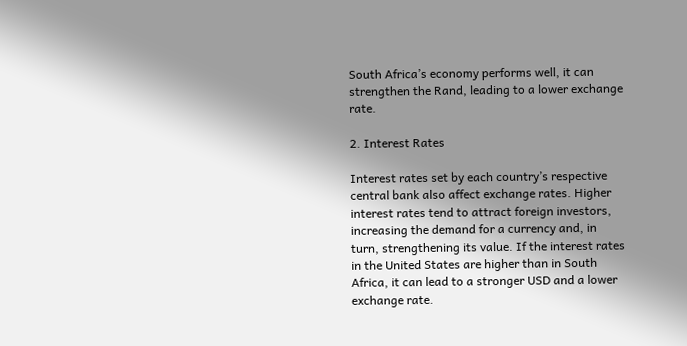South Africa’s economy performs well, it can strengthen the Rand, leading to a lower exchange rate.

2. Interest Rates

Interest rates set by each country’s respective central bank also affect exchange rates. Higher interest rates tend to attract foreign investors, increasing the demand for a currency and, in turn, strengthening its value. If the interest rates in the United States are higher than in South Africa, it can lead to a stronger USD and a lower exchange rate.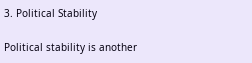3. Political Stability

Political stability is another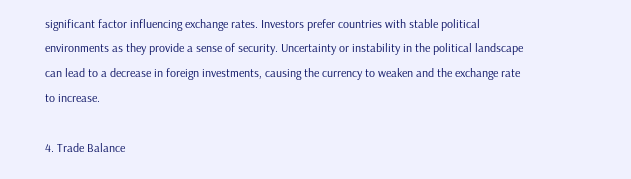significant factor influencing exchange rates. Investors prefer countries with stable political environments as they provide a sense of security. Uncertainty or instability in the political landscape can lead to a decrease in foreign investments, causing the currency to weaken and the exchange rate to increase.

4. Trade Balance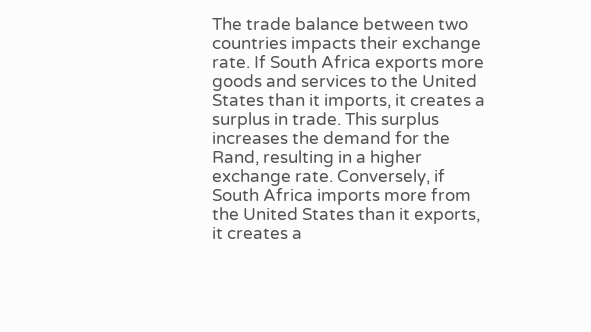The trade balance between two countries impacts their exchange rate. If South Africa exports more goods and services to the United States than it imports, it creates a surplus in trade. This surplus increases the demand for the Rand, resulting in a higher exchange rate. Conversely, if South Africa imports more from the United States than it exports, it creates a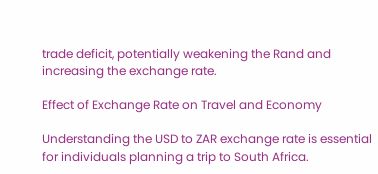trade deficit, potentially weakening the Rand and increasing the exchange rate.

Effect of Exchange Rate on Travel and Economy

Understanding the USD to ZAR exchange rate is essential for individuals planning a trip to South Africa.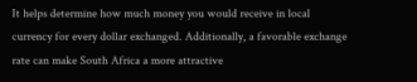It helps determine how much money you would receive in local currency for every dollar exchanged. Additionally, a favorable exchange rate can make South Africa a more attractive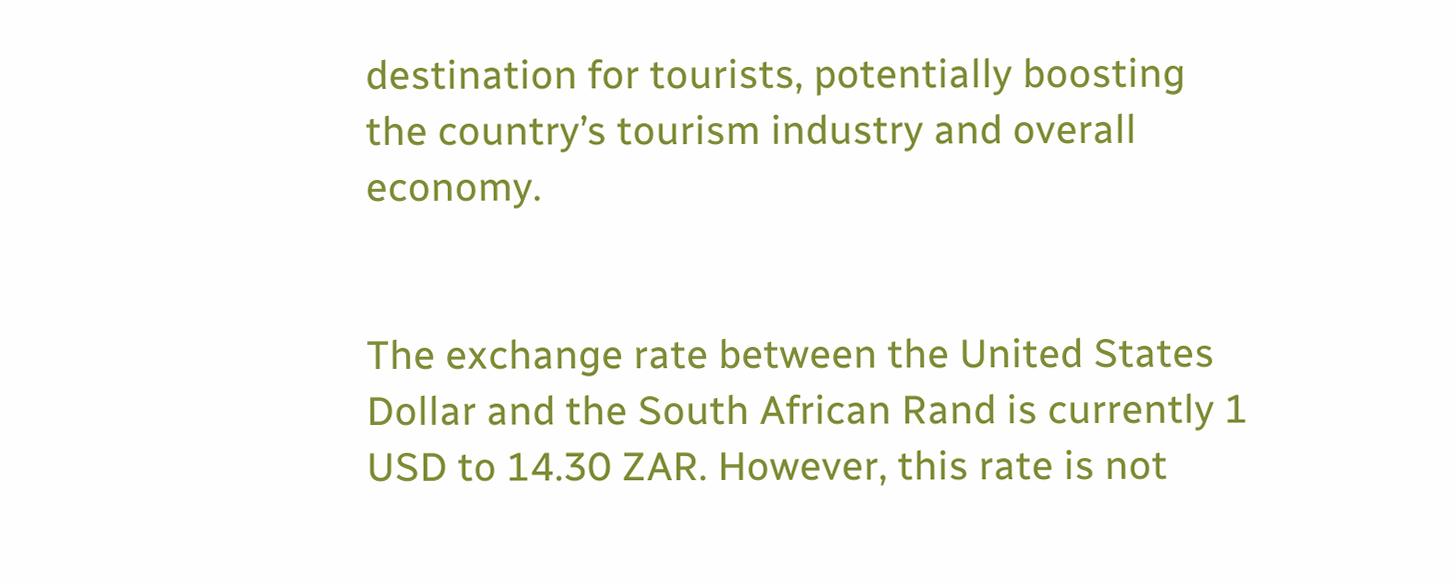destination for tourists, potentially boosting the country’s tourism industry and overall economy.


The exchange rate between the United States Dollar and the South African Rand is currently 1 USD to 14.30 ZAR. However, this rate is not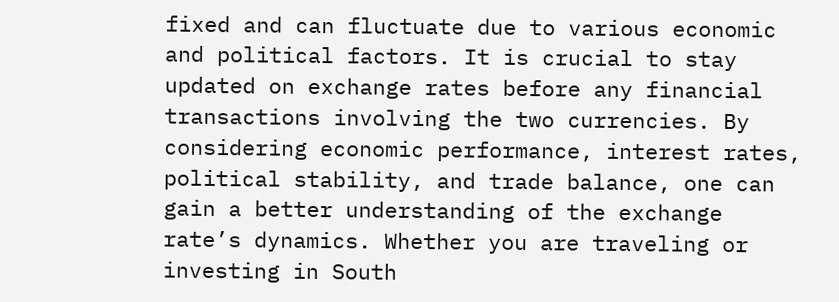fixed and can fluctuate due to various economic and political factors. It is crucial to stay updated on exchange rates before any financial transactions involving the two currencies. By considering economic performance, interest rates, political stability, and trade balance, one can gain a better understanding of the exchange rate’s dynamics. Whether you are traveling or investing in South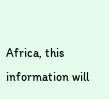Africa, this information will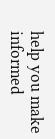help you make informed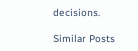decisions.

Similar Posts